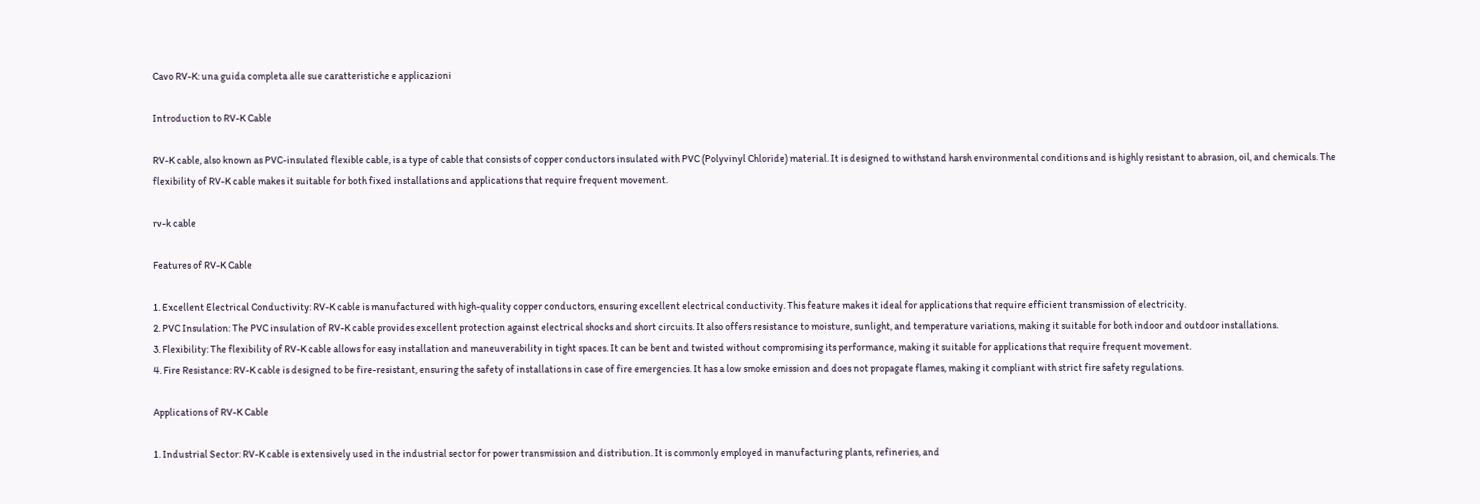Cavo RV-K: una guida completa alle sue caratteristiche e applicazioni

Introduction to RV-K Cable

RV-K cable, also known as PVC-insulated flexible cable, is a type of cable that consists of copper conductors insulated with PVC (Polyvinyl Chloride) material. It is designed to withstand harsh environmental conditions and is highly resistant to abrasion, oil, and chemicals. The flexibility of RV-K cable makes it suitable for both fixed installations and applications that require frequent movement.

rv-k cable

Features of RV-K Cable

1. Excellent Electrical Conductivity: RV-K cable is manufactured with high-quality copper conductors, ensuring excellent electrical conductivity. This feature makes it ideal for applications that require efficient transmission of electricity.
2. PVC Insulation: The PVC insulation of RV-K cable provides excellent protection against electrical shocks and short circuits. It also offers resistance to moisture, sunlight, and temperature variations, making it suitable for both indoor and outdoor installations.
3. Flexibility: The flexibility of RV-K cable allows for easy installation and maneuverability in tight spaces. It can be bent and twisted without compromising its performance, making it suitable for applications that require frequent movement.
4. Fire Resistance: RV-K cable is designed to be fire-resistant, ensuring the safety of installations in case of fire emergencies. It has a low smoke emission and does not propagate flames, making it compliant with strict fire safety regulations.

Applications of RV-K Cable

1. Industrial Sector: RV-K cable is extensively used in the industrial sector for power transmission and distribution. It is commonly employed in manufacturing plants, refineries, and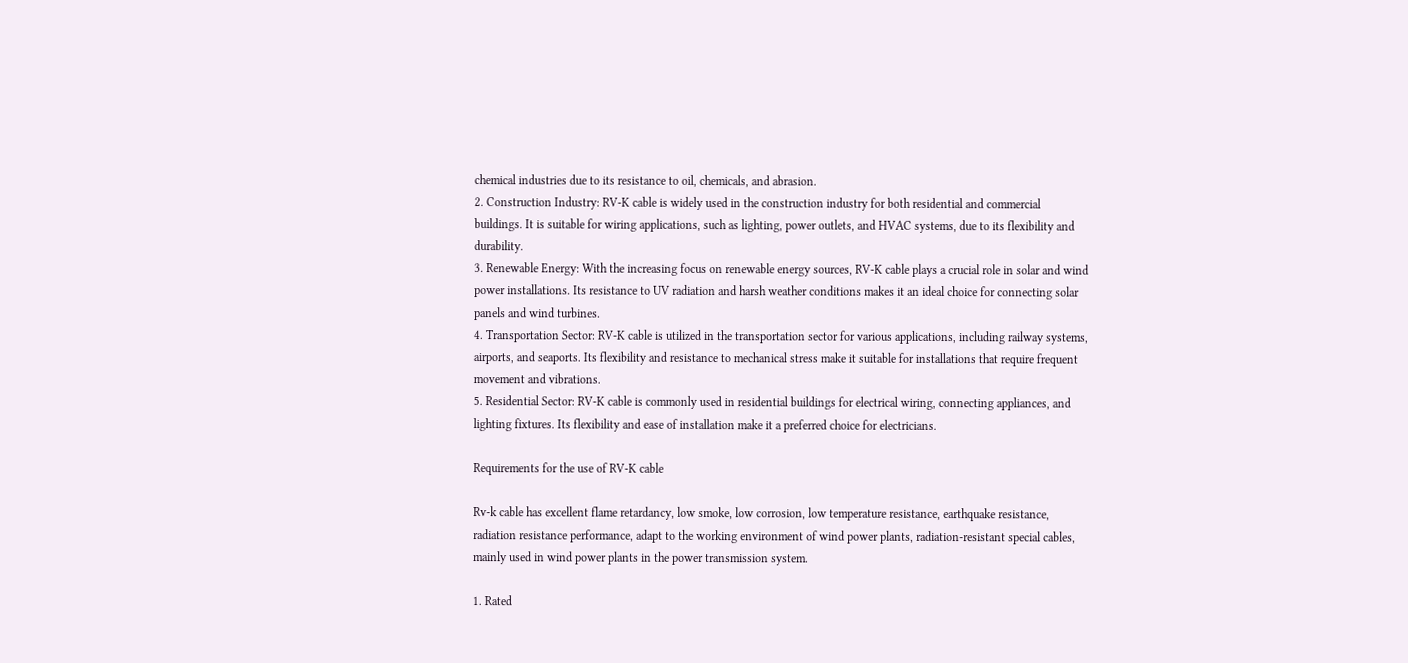chemical industries due to its resistance to oil, chemicals, and abrasion.
2. Construction Industry: RV-K cable is widely used in the construction industry for both residential and commercial buildings. It is suitable for wiring applications, such as lighting, power outlets, and HVAC systems, due to its flexibility and durability.
3. Renewable Energy: With the increasing focus on renewable energy sources, RV-K cable plays a crucial role in solar and wind power installations. Its resistance to UV radiation and harsh weather conditions makes it an ideal choice for connecting solar panels and wind turbines.
4. Transportation Sector: RV-K cable is utilized in the transportation sector for various applications, including railway systems, airports, and seaports. Its flexibility and resistance to mechanical stress make it suitable for installations that require frequent movement and vibrations.
5. Residential Sector: RV-K cable is commonly used in residential buildings for electrical wiring, connecting appliances, and lighting fixtures. Its flexibility and ease of installation make it a preferred choice for electricians.

Requirements for the use of RV-K cable

Rv-k cable has excellent flame retardancy, low smoke, low corrosion, low temperature resistance, earthquake resistance, radiation resistance performance, adapt to the working environment of wind power plants, radiation-resistant special cables, mainly used in wind power plants in the power transmission system.

1. Rated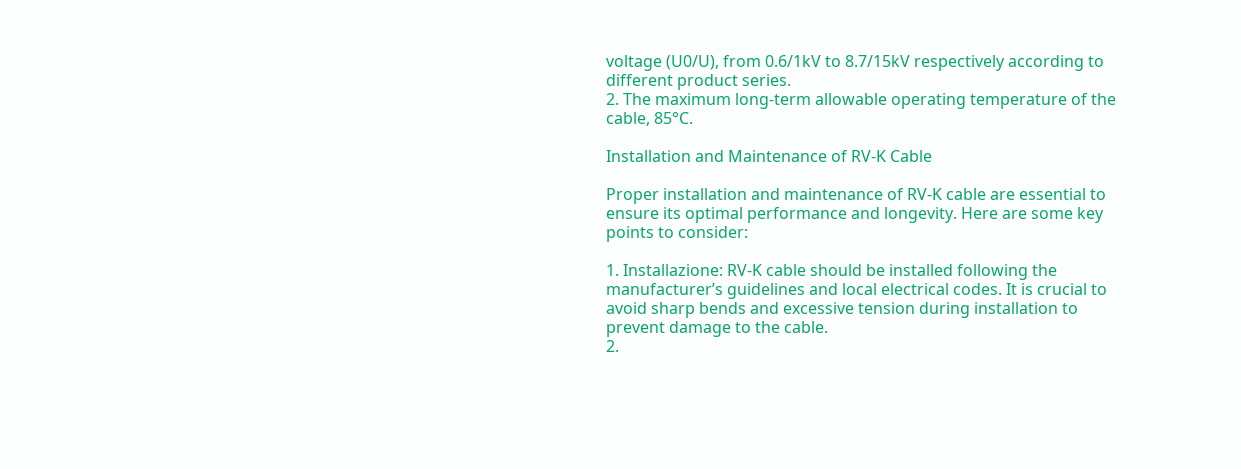voltage (U0/U), from 0.6/1kV to 8.7/15kV respectively according to different product series.
2. The maximum long-term allowable operating temperature of the cable, 85°C.

Installation and Maintenance of RV-K Cable

Proper installation and maintenance of RV-K cable are essential to ensure its optimal performance and longevity. Here are some key points to consider:

1. Installazione: RV-K cable should be installed following the manufacturer’s guidelines and local electrical codes. It is crucial to avoid sharp bends and excessive tension during installation to prevent damage to the cable.
2.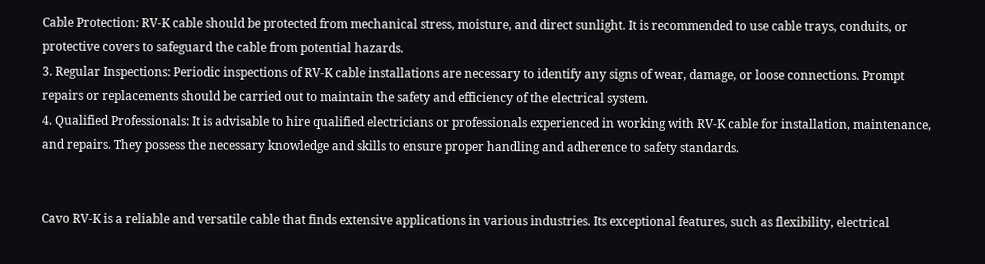Cable Protection: RV-K cable should be protected from mechanical stress, moisture, and direct sunlight. It is recommended to use cable trays, conduits, or protective covers to safeguard the cable from potential hazards.
3. Regular Inspections: Periodic inspections of RV-K cable installations are necessary to identify any signs of wear, damage, or loose connections. Prompt repairs or replacements should be carried out to maintain the safety and efficiency of the electrical system.
4. Qualified Professionals: It is advisable to hire qualified electricians or professionals experienced in working with RV-K cable for installation, maintenance, and repairs. They possess the necessary knowledge and skills to ensure proper handling and adherence to safety standards.


Cavo RV-K is a reliable and versatile cable that finds extensive applications in various industries. Its exceptional features, such as flexibility, electrical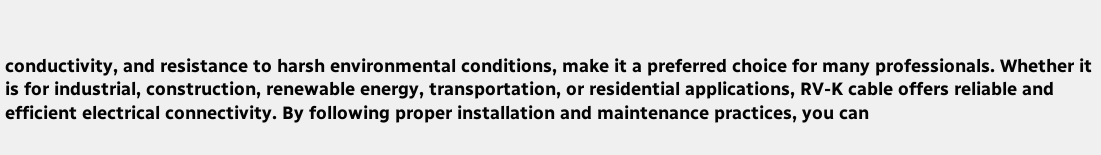conductivity, and resistance to harsh environmental conditions, make it a preferred choice for many professionals. Whether it is for industrial, construction, renewable energy, transportation, or residential applications, RV-K cable offers reliable and efficient electrical connectivity. By following proper installation and maintenance practices, you can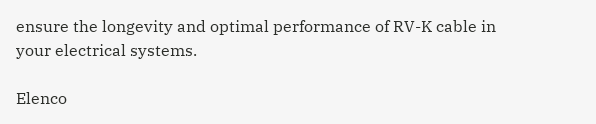ensure the longevity and optimal performance of RV-K cable in your electrical systems.

Elenco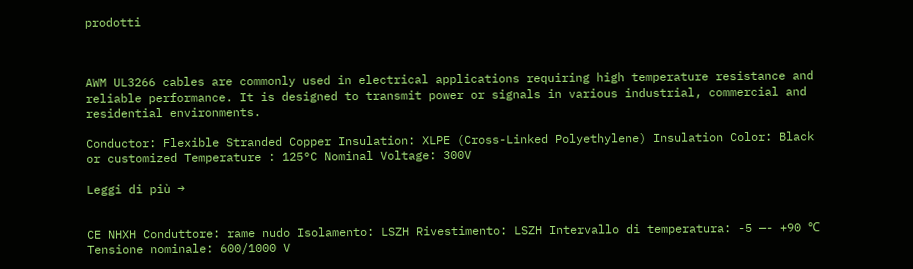prodotti



AWM UL3266 cables are commonly used in electrical applications requiring high temperature resistance and reliable performance. It is designed to transmit power or signals in various industrial, commercial and residential environments.

Conductor: Flexible Stranded Copper Insulation: XLPE (Cross-Linked Polyethylene) Insulation Color: Black or customized Temperature : 125°C Nominal Voltage: 300V

Leggi di più →


CE NHXH Conduttore: rame nudo Isolamento: LSZH Rivestimento: LSZH Intervallo di temperatura: -5 —- +90 ℃ Tensione nominale: 600/1000 V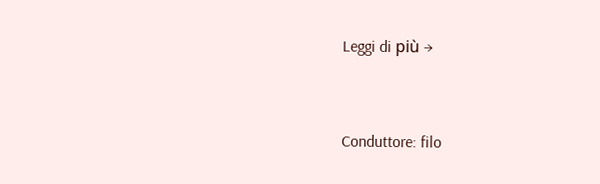Leggi di più →


Conduttore: filo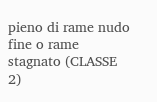pieno di rame nudo fine o rame stagnato (CLASSE 2)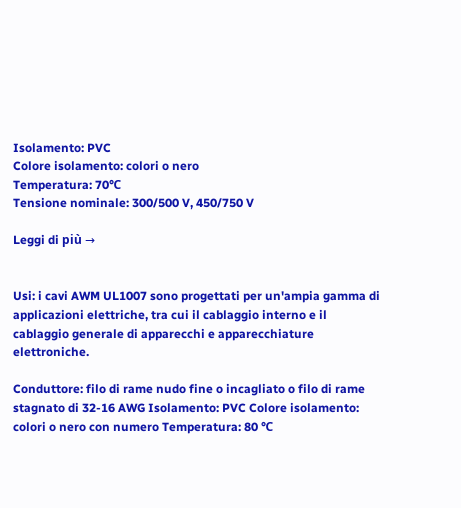Isolamento: PVC
Colore isolamento: colori o nero
Temperatura: 70℃
Tensione nominale: 300/500 V, 450/750 V

Leggi di più →


Usi: i cavi AWM UL1007 sono progettati per un'ampia gamma di applicazioni elettriche, tra cui il cablaggio interno e il cablaggio generale di apparecchi e apparecchiature elettroniche.

Conduttore: filo di rame nudo fine o incagliato o filo di rame stagnato di 32-16 AWG Isolamento: PVC Colore isolamento: colori o nero con numero Temperatura: 80 ℃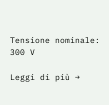Tensione nominale: 300 V

Leggi di più →